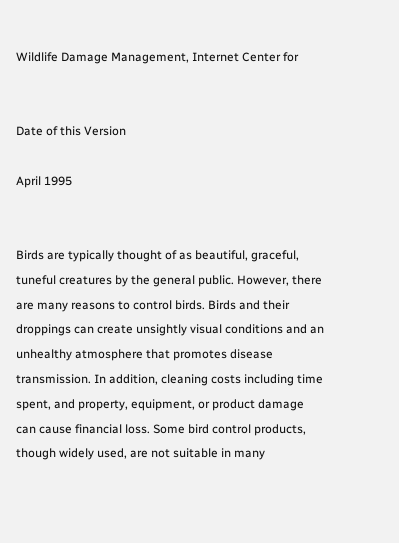Wildlife Damage Management, Internet Center for


Date of this Version

April 1995


Birds are typically thought of as beautiful, graceful, tuneful creatures by the general public. However, there are many reasons to control birds. Birds and their droppings can create unsightly visual conditions and an unhealthy atmosphere that promotes disease transmission. In addition, cleaning costs including time spent, and property, equipment, or product damage can cause financial loss. Some bird control products, though widely used, are not suitable in many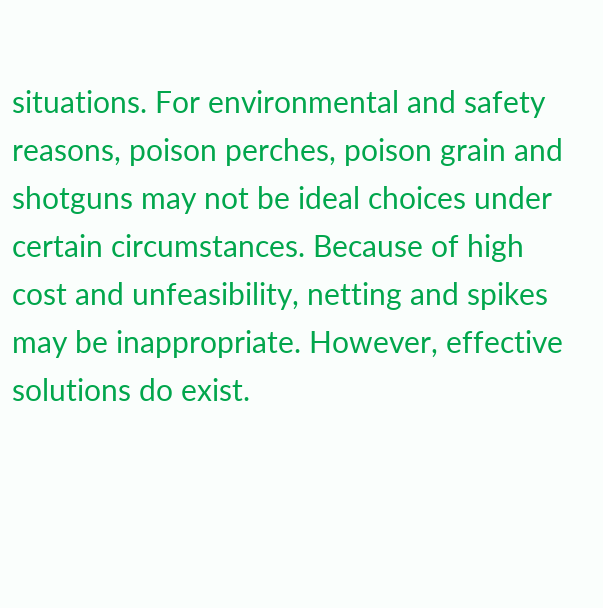situations. For environmental and safety reasons, poison perches, poison grain and shotguns may not be ideal choices under certain circumstances. Because of high cost and unfeasibility, netting and spikes may be inappropriate. However, effective solutions do exist.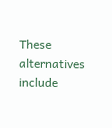These alternatives include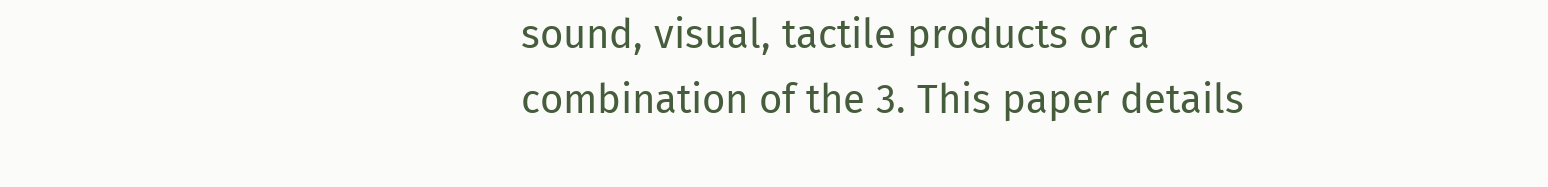sound, visual, tactile products or a combination of the 3. This paper details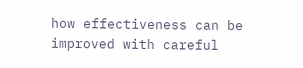how effectiveness can be improved with careful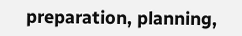preparation, planning,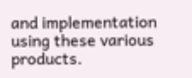and implementation using these various products.